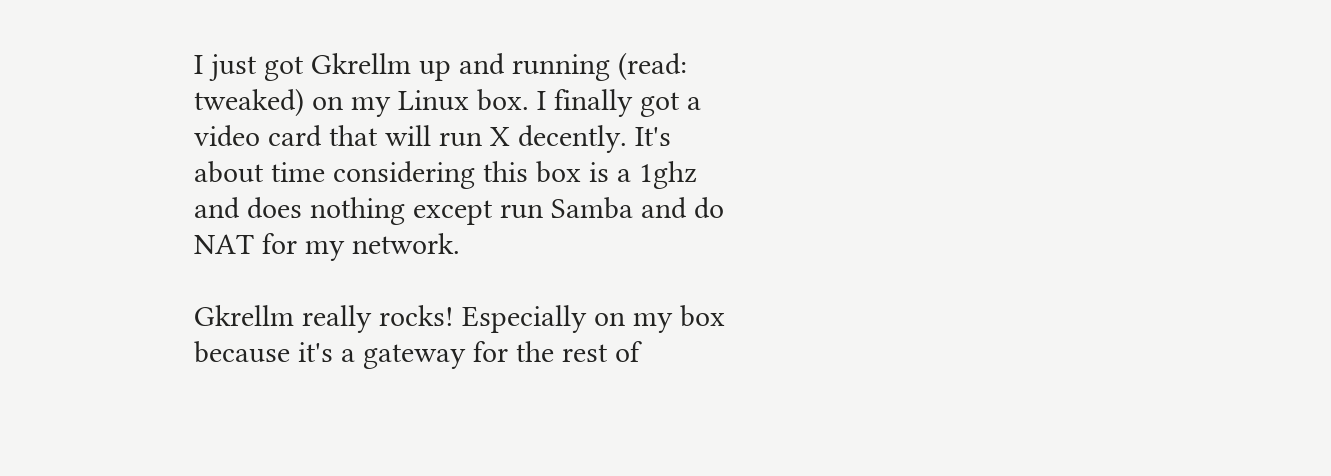I just got Gkrellm up and running (read: tweaked) on my Linux box. I finally got a video card that will run X decently. It's about time considering this box is a 1ghz and does nothing except run Samba and do NAT for my network.

Gkrellm really rocks! Especially on my box because it's a gateway for the rest of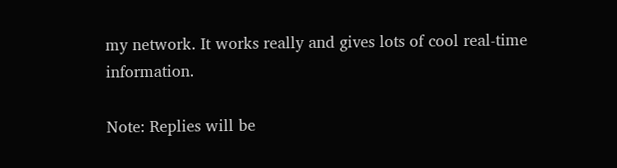my network. It works really and gives lots of cool real-time information.

Note: Replies will be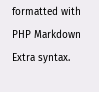formatted with PHP Markdown Extra syntax.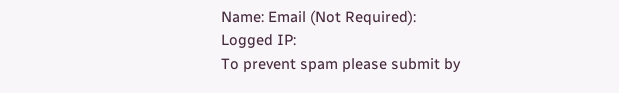Name: Email (Not Required):
Logged IP:
To prevent spam please submit by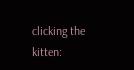clicking the kitten: